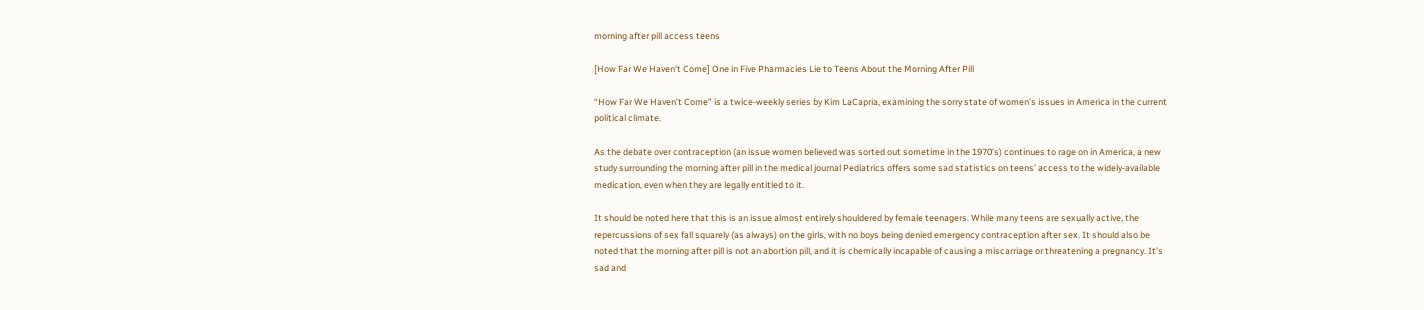morning after pill access teens

[How Far We Haven’t Come] One in Five Pharmacies Lie to Teens About the Morning After Pill

“How Far We Haven’t Come” is a twice-weekly series by Kim LaCapria, examining the sorry state of women’s issues in America in the current political climate.

As the debate over contraception (an issue women believed was sorted out sometime in the 1970’s) continues to rage on in America, a new study surrounding the morning after pill in the medical journal Pediatrics offers some sad statistics on teens’ access to the widely-available medication, even when they are legally entitled to it.

It should be noted here that this is an issue almost entirely shouldered by female teenagers. While many teens are sexually active, the repercussions of sex fall squarely (as always) on the girls, with no boys being denied emergency contraception after sex. It should also be noted that the morning after pill is not an abortion pill, and it is chemically incapable of causing a miscarriage or threatening a pregnancy. It’s sad and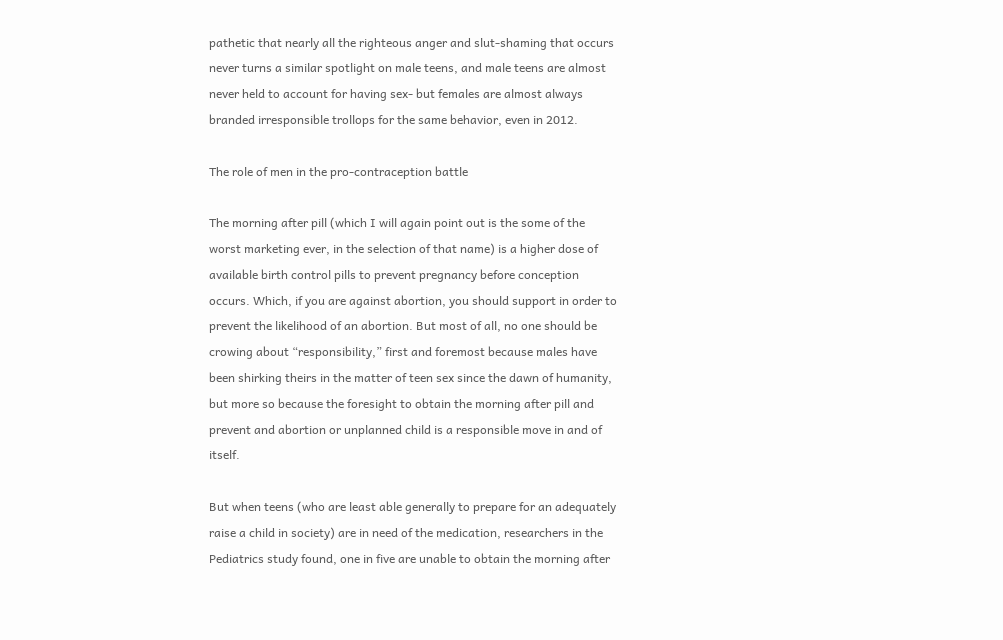pathetic that nearly all the righteous anger and slut-shaming that occurs never turns a similar spotlight on male teens, and male teens are almost never held to account for having sex- but females are almost always branded irresponsible trollops for the same behavior, even in 2012.

The role of men in the pro-contraception battle

The morning after pill (which I will again point out is the some of the worst marketing ever, in the selection of that name) is a higher dose of available birth control pills to prevent pregnancy before conception occurs. Which, if you are against abortion, you should support in order to prevent the likelihood of an abortion. But most of all, no one should be crowing about “responsibility,” first and foremost because males have been shirking theirs in the matter of teen sex since the dawn of humanity, but more so because the foresight to obtain the morning after pill and prevent and abortion or unplanned child is a responsible move in and of itself.

But when teens (who are least able generally to prepare for an adequately raise a child in society) are in need of the medication, researchers in the Pediatrics study found, one in five are unable to obtain the morning after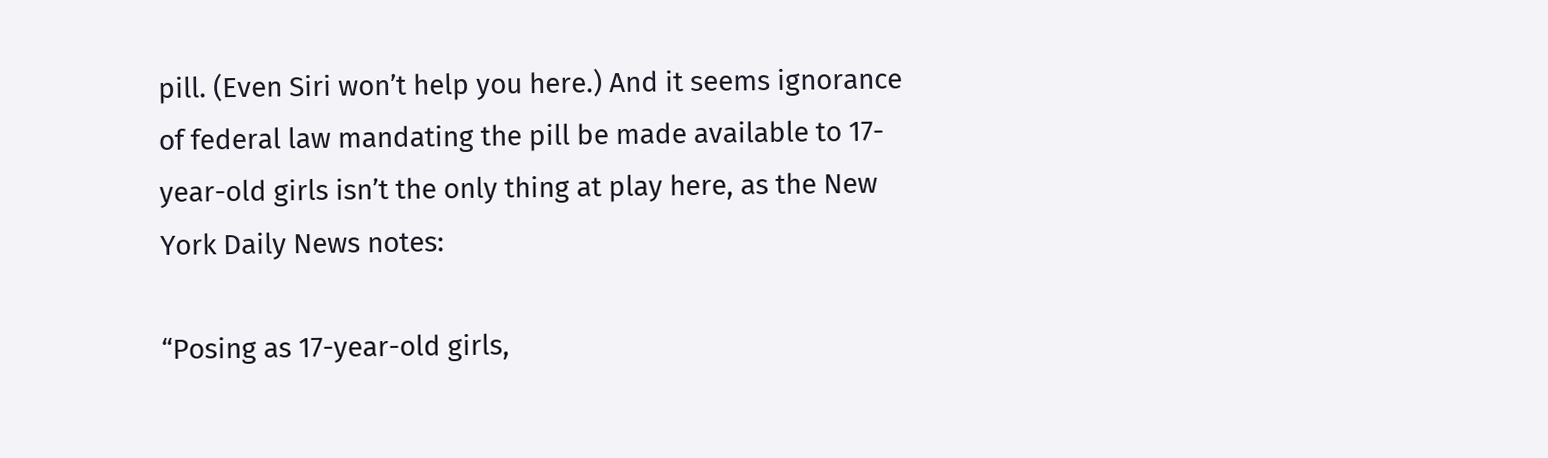pill. (Even Siri won’t help you here.) And it seems ignorance of federal law mandating the pill be made available to 17-year-old girls isn’t the only thing at play here, as the New York Daily News notes:

“Posing as 17-year-old girls,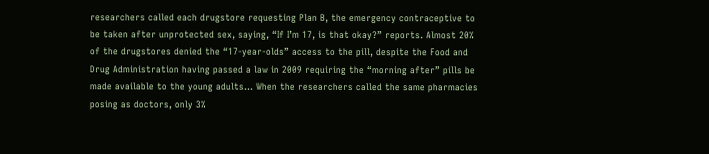researchers called each drugstore requesting Plan B, the emergency contraceptive to be taken after unprotected sex, saying, “If I’m 17, is that okay?” reports. Almost 20% of the drugstores denied the “17-year-olds” access to the pill, despite the Food and Drug Administration having passed a law in 2009 requiring the “morning after” pills be made available to the young adults… When the researchers called the same pharmacies posing as doctors, only 3%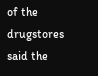of the drugstores said the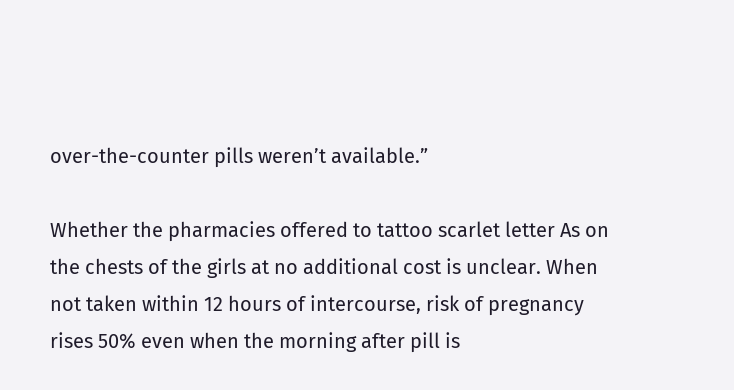over-the-counter pills weren’t available.”

Whether the pharmacies offered to tattoo scarlet letter As on the chests of the girls at no additional cost is unclear. When not taken within 12 hours of intercourse, risk of pregnancy rises 50% even when the morning after pill is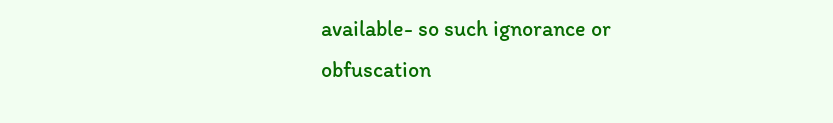available- so such ignorance or obfuscation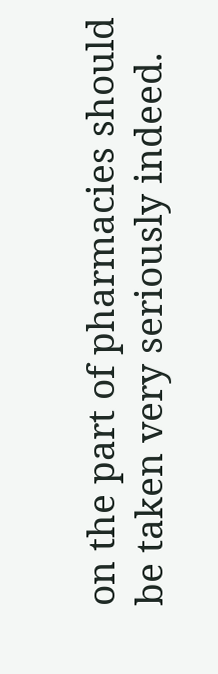on the part of pharmacies should be taken very seriously indeed.